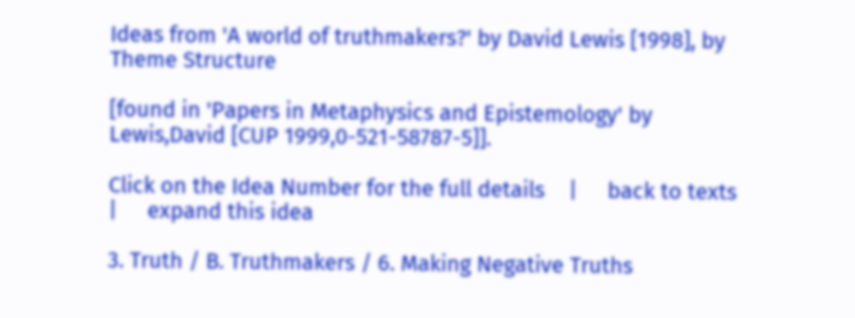Ideas from 'A world of truthmakers?' by David Lewis [1998], by Theme Structure

[found in 'Papers in Metaphysics and Epistemology' by Lewis,David [CUP 1999,0-521-58787-5]].

Click on the Idea Number for the full details    |     back to texts     |     expand this idea

3. Truth / B. Truthmakers / 6. Making Negative Truths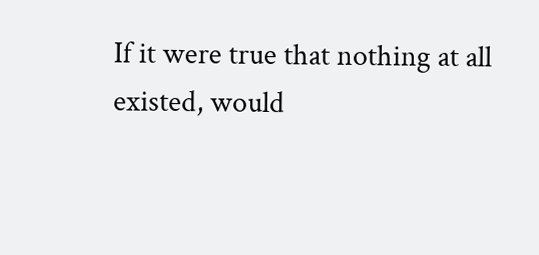If it were true that nothing at all existed, would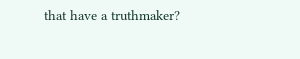that have a truthmaker?